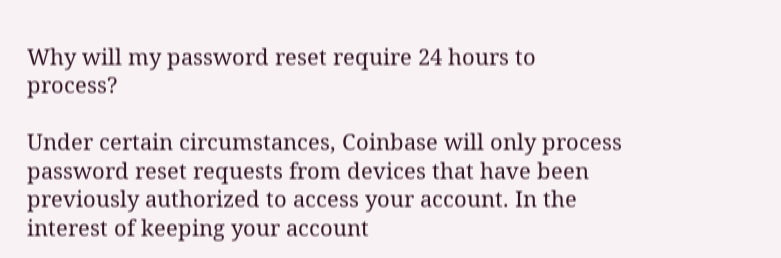Why will my password reset require 24 hours to process?

Under certain circumstances, Coinbase will only process password reset requests from devices that have been previously authorized to access your account. In the interest of keeping your account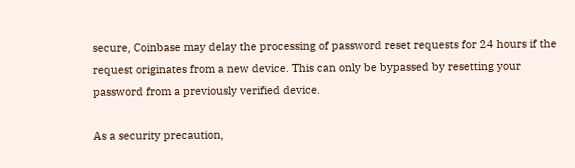secure, Coinbase may delay the processing of password reset requests for 24 hours if the request originates from a new device. This can only be bypassed by resetting your password from a previously verified device.

As a security precaution,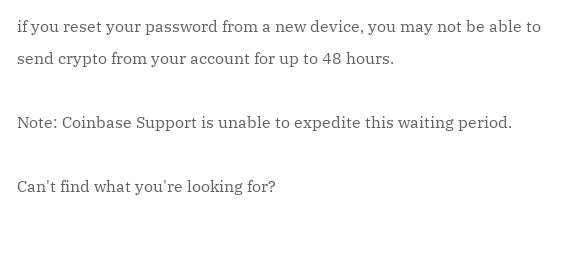if you reset your password from a new device, you may not be able to send crypto from your account for up to 48 hours.

Note: Coinbase Support is unable to expedite this waiting period.

Can't find what you're looking for?